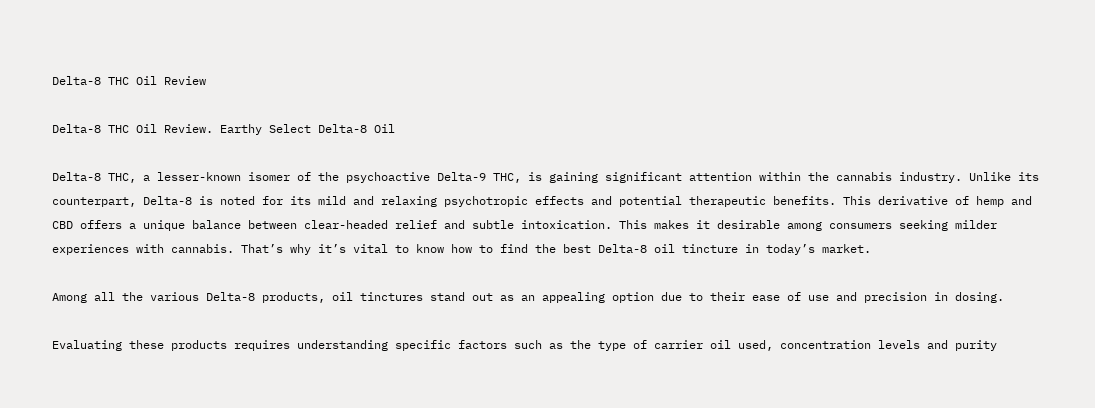Delta-8 THC Oil Review

Delta-8 THC Oil Review. Earthy Select Delta-8 Oil

Delta-8 THC, a lesser-known isomer of the psychoactive Delta-9 THC, is gaining significant attention within the cannabis industry. Unlike its counterpart, Delta-8 is noted for its mild and relaxing psychotropic effects and potential therapeutic benefits. This derivative of hemp and CBD offers a unique balance between clear-headed relief and subtle intoxication. This makes it desirable among consumers seeking milder experiences with cannabis. That’s why it’s vital to know how to find the best Delta-8 oil tincture in today’s market.

Among all the various Delta-8 products, oil tinctures stand out as an appealing option due to their ease of use and precision in dosing.

Evaluating these products requires understanding specific factors such as the type of carrier oil used, concentration levels and purity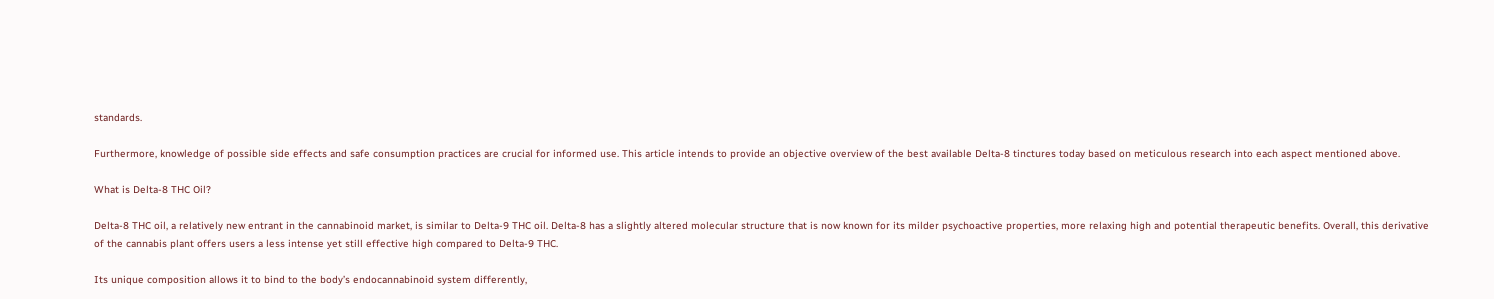standards.

Furthermore, knowledge of possible side effects and safe consumption practices are crucial for informed use. This article intends to provide an objective overview of the best available Delta-8 tinctures today based on meticulous research into each aspect mentioned above.

What is Delta-8 THC Oil?

Delta-8 THC oil, a relatively new entrant in the cannabinoid market, is similar to Delta-9 THC oil. Delta-8 has a slightly altered molecular structure that is now known for its milder psychoactive properties, more relaxing high and potential therapeutic benefits. Overall, this derivative of the cannabis plant offers users a less intense yet still effective high compared to Delta-9 THC.

Its unique composition allows it to bind to the body’s endocannabinoid system differently,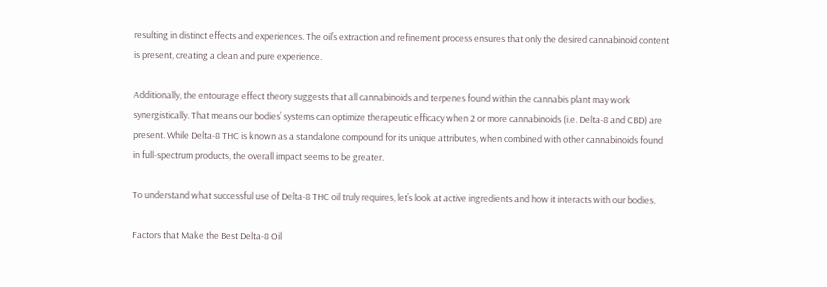resulting in distinct effects and experiences. The oil’s extraction and refinement process ensures that only the desired cannabinoid content is present, creating a clean and pure experience.

Additionally, the entourage effect theory suggests that all cannabinoids and terpenes found within the cannabis plant may work synergistically. That means our bodies’ systems can optimize therapeutic efficacy when 2 or more cannabinoids (i.e. Delta-8 and CBD) are present. While Delta-8 THC is known as a standalone compound for its unique attributes, when combined with other cannabinoids found in full-spectrum products, the overall impact seems to be greater.

To understand what successful use of Delta-8 THC oil truly requires, let’s look at active ingredients and how it interacts with our bodies.

Factors that Make the Best Delta-8 Oil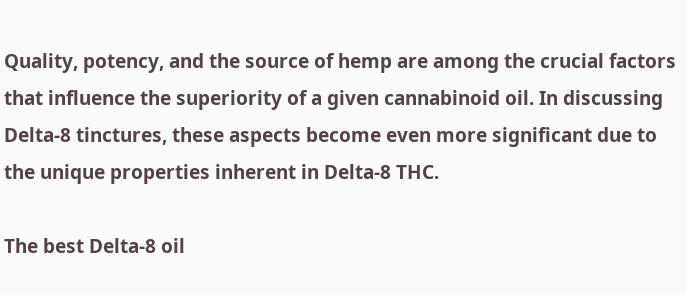Quality, potency, and the source of hemp are among the crucial factors that influence the superiority of a given cannabinoid oil. In discussing Delta-8 tinctures, these aspects become even more significant due to the unique properties inherent in Delta-8 THC.

The best Delta-8 oil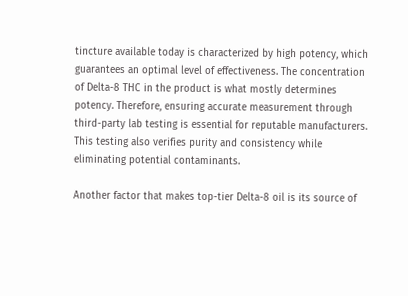tincture available today is characterized by high potency, which guarantees an optimal level of effectiveness. The concentration of Delta-8 THC in the product is what mostly determines potency. Therefore, ensuring accurate measurement through third-party lab testing is essential for reputable manufacturers. This testing also verifies purity and consistency while eliminating potential contaminants.

Another factor that makes top-tier Delta-8 oil is its source of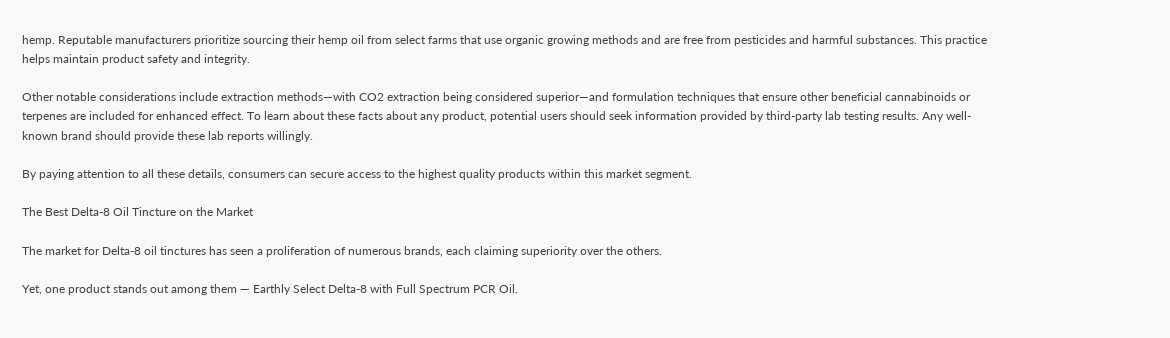hemp. Reputable manufacturers prioritize sourcing their hemp oil from select farms that use organic growing methods and are free from pesticides and harmful substances. This practice helps maintain product safety and integrity.

Other notable considerations include extraction methods—with CO2 extraction being considered superior—and formulation techniques that ensure other beneficial cannabinoids or terpenes are included for enhanced effect. To learn about these facts about any product, potential users should seek information provided by third-party lab testing results. Any well-known brand should provide these lab reports willingly.

By paying attention to all these details, consumers can secure access to the highest quality products within this market segment.

The Best Delta-8 Oil Tincture on the Market

The market for Delta-8 oil tinctures has seen a proliferation of numerous brands, each claiming superiority over the others.

Yet, one product stands out among them — Earthly Select Delta-8 with Full Spectrum PCR Oil.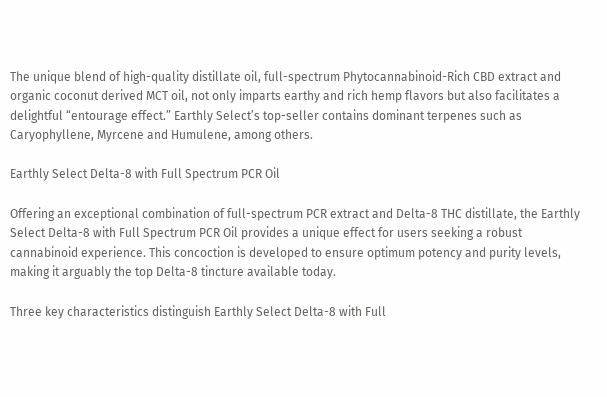The unique blend of high-quality distillate oil, full-spectrum Phytocannabinoid-Rich CBD extract and organic coconut derived MCT oil, not only imparts earthy and rich hemp flavors but also facilitates a delightful “entourage effect.” Earthly Select’s top-seller contains dominant terpenes such as Caryophyllene, Myrcene and Humulene, among others.

Earthly Select Delta-8 with Full Spectrum PCR Oil

Offering an exceptional combination of full-spectrum PCR extract and Delta-8 THC distillate, the Earthly Select Delta-8 with Full Spectrum PCR Oil provides a unique effect for users seeking a robust cannabinoid experience. This concoction is developed to ensure optimum potency and purity levels, making it arguably the top Delta-8 tincture available today.

Three key characteristics distinguish Earthly Select Delta-8 with Full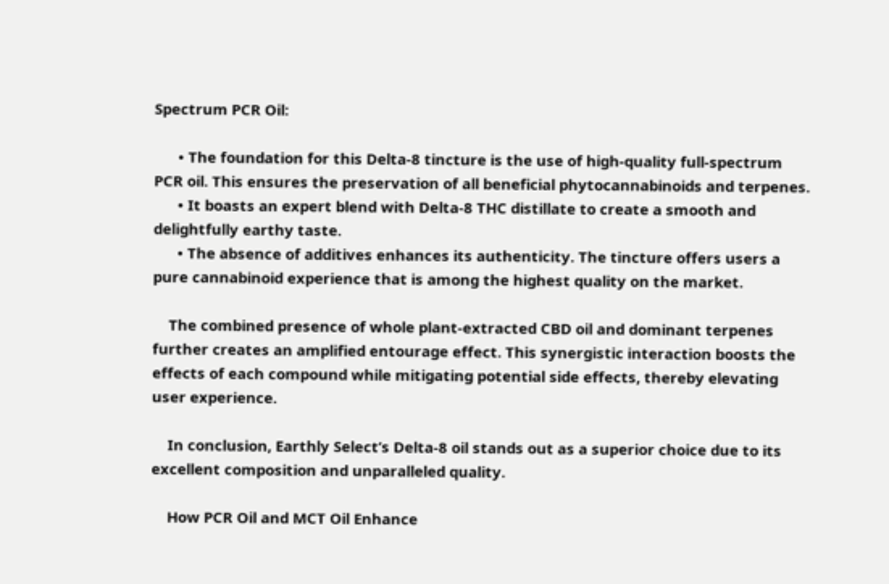Spectrum PCR Oil:

      • The foundation for this Delta-8 tincture is the use of high-quality full-spectrum PCR oil. This ensures the preservation of all beneficial phytocannabinoids and terpenes.
      • It boasts an expert blend with Delta-8 THC distillate to create a smooth and delightfully earthy taste.
      • The absence of additives enhances its authenticity. The tincture offers users a pure cannabinoid experience that is among the highest quality on the market.

    The combined presence of whole plant-extracted CBD oil and dominant terpenes further creates an amplified entourage effect. This synergistic interaction boosts the effects of each compound while mitigating potential side effects, thereby elevating user experience.

    In conclusion, Earthly Select’s Delta-8 oil stands out as a superior choice due to its excellent composition and unparalleled quality.

    How PCR Oil and MCT Oil Enhance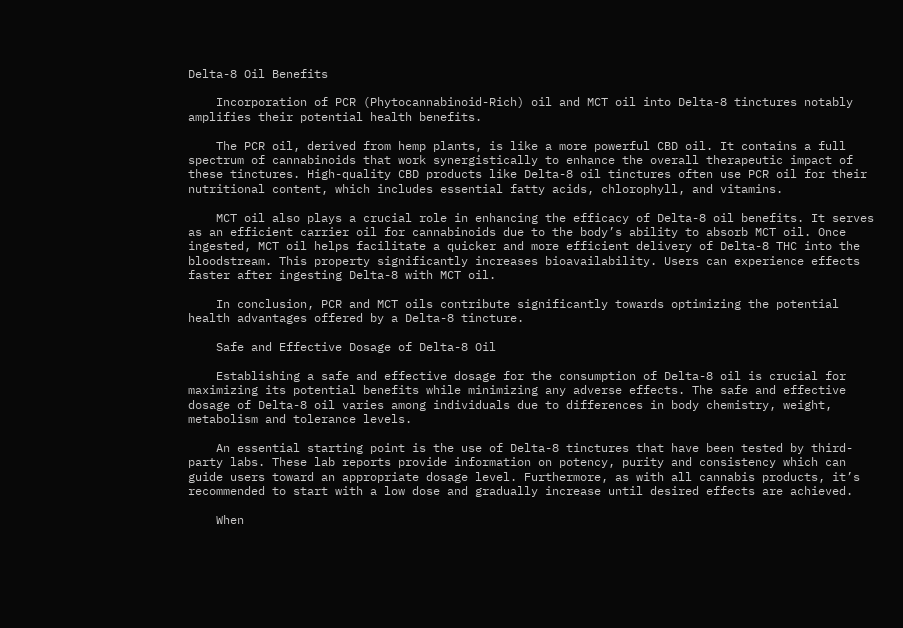Delta-8 Oil Benefits

    Incorporation of PCR (Phytocannabinoid-Rich) oil and MCT oil into Delta-8 tinctures notably amplifies their potential health benefits.

    The PCR oil, derived from hemp plants, is like a more powerful CBD oil. It contains a full spectrum of cannabinoids that work synergistically to enhance the overall therapeutic impact of these tinctures. High-quality CBD products like Delta-8 oil tinctures often use PCR oil for their nutritional content, which includes essential fatty acids, chlorophyll, and vitamins.

    MCT oil also plays a crucial role in enhancing the efficacy of Delta-8 oil benefits. It serves as an efficient carrier oil for cannabinoids due to the body’s ability to absorb MCT oil. Once ingested, MCT oil helps facilitate a quicker and more efficient delivery of Delta-8 THC into the bloodstream. This property significantly increases bioavailability. Users can experience effects faster after ingesting Delta-8 with MCT oil.

    In conclusion, PCR and MCT oils contribute significantly towards optimizing the potential health advantages offered by a Delta-8 tincture.

    Safe and Effective Dosage of Delta-8 Oil

    Establishing a safe and effective dosage for the consumption of Delta-8 oil is crucial for maximizing its potential benefits while minimizing any adverse effects. The safe and effective dosage of Delta-8 oil varies among individuals due to differences in body chemistry, weight, metabolism and tolerance levels.

    An essential starting point is the use of Delta-8 tinctures that have been tested by third-party labs. These lab reports provide information on potency, purity and consistency which can guide users toward an appropriate dosage level. Furthermore, as with all cannabis products, it’s recommended to start with a low dose and gradually increase until desired effects are achieved.

    When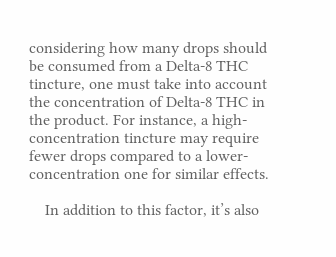considering how many drops should be consumed from a Delta-8 THC tincture, one must take into account the concentration of Delta-8 THC in the product. For instance, a high-concentration tincture may require fewer drops compared to a lower-concentration one for similar effects.

    In addition to this factor, it’s also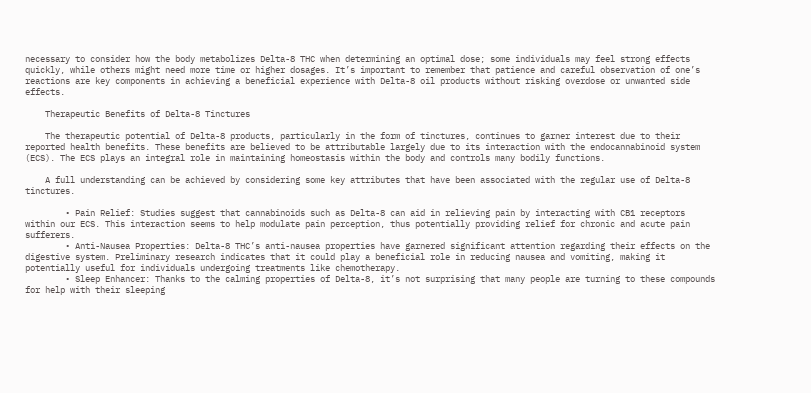necessary to consider how the body metabolizes Delta-8 THC when determining an optimal dose; some individuals may feel strong effects quickly, while others might need more time or higher dosages. It’s important to remember that patience and careful observation of one’s reactions are key components in achieving a beneficial experience with Delta-8 oil products without risking overdose or unwanted side effects.

    Therapeutic Benefits of Delta-8 Tinctures

    The therapeutic potential of Delta-8 products, particularly in the form of tinctures, continues to garner interest due to their reported health benefits. These benefits are believed to be attributable largely due to its interaction with the endocannabinoid system (ECS). The ECS plays an integral role in maintaining homeostasis within the body and controls many bodily functions.

    A full understanding can be achieved by considering some key attributes that have been associated with the regular use of Delta-8 tinctures.

        • Pain Relief: Studies suggest that cannabinoids such as Delta-8 can aid in relieving pain by interacting with CB1 receptors within our ECS. This interaction seems to help modulate pain perception, thus potentially providing relief for chronic and acute pain sufferers.
        • Anti-Nausea Properties: Delta-8 THC’s anti-nausea properties have garnered significant attention regarding their effects on the digestive system. Preliminary research indicates that it could play a beneficial role in reducing nausea and vomiting, making it potentially useful for individuals undergoing treatments like chemotherapy.
        • Sleep Enhancer: Thanks to the calming properties of Delta-8, it’s not surprising that many people are turning to these compounds for help with their sleeping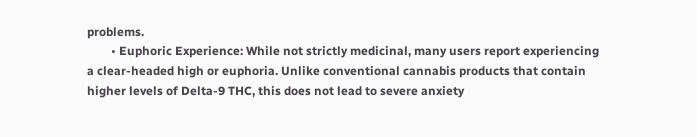problems.
        • Euphoric Experience: While not strictly medicinal, many users report experiencing a clear-headed high or euphoria. Unlike conventional cannabis products that contain higher levels of Delta-9 THC, this does not lead to severe anxiety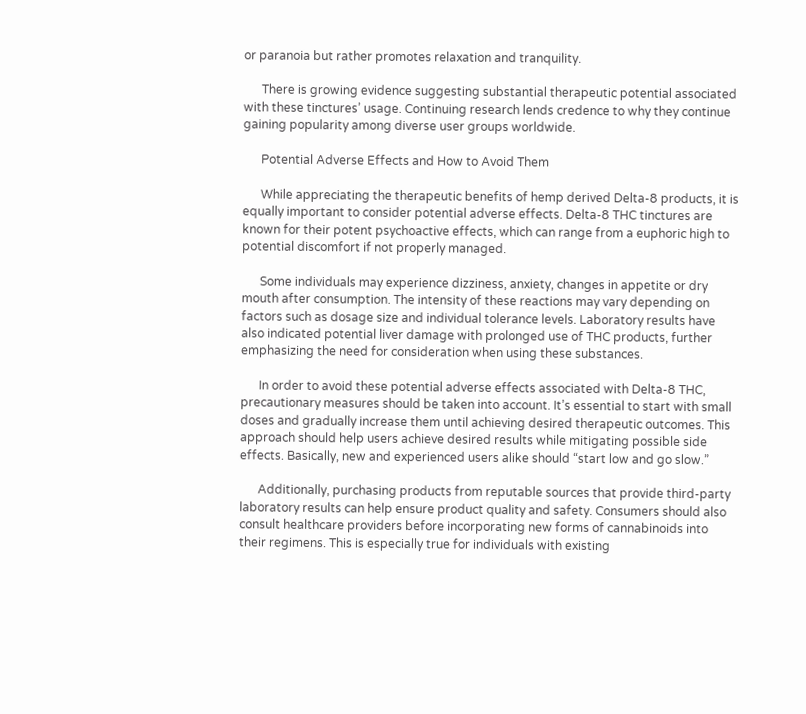or paranoia but rather promotes relaxation and tranquility.

      There is growing evidence suggesting substantial therapeutic potential associated with these tinctures’ usage. Continuing research lends credence to why they continue gaining popularity among diverse user groups worldwide.

      Potential Adverse Effects and How to Avoid Them

      While appreciating the therapeutic benefits of hemp derived Delta-8 products, it is equally important to consider potential adverse effects. Delta-8 THC tinctures are known for their potent psychoactive effects, which can range from a euphoric high to potential discomfort if not properly managed.

      Some individuals may experience dizziness, anxiety, changes in appetite or dry mouth after consumption. The intensity of these reactions may vary depending on factors such as dosage size and individual tolerance levels. Laboratory results have also indicated potential liver damage with prolonged use of THC products, further emphasizing the need for consideration when using these substances.

      In order to avoid these potential adverse effects associated with Delta-8 THC, precautionary measures should be taken into account. It’s essential to start with small doses and gradually increase them until achieving desired therapeutic outcomes. This approach should help users achieve desired results while mitigating possible side effects. Basically, new and experienced users alike should “start low and go slow.”

      Additionally, purchasing products from reputable sources that provide third-party laboratory results can help ensure product quality and safety. Consumers should also consult healthcare providers before incorporating new forms of cannabinoids into their regimens. This is especially true for individuals with existing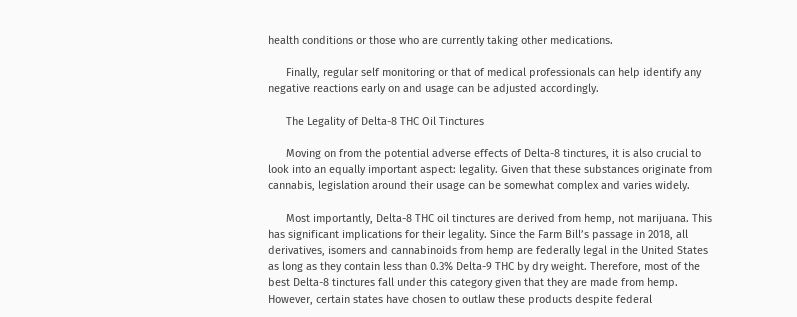health conditions or those who are currently taking other medications.

      Finally, regular self monitoring or that of medical professionals can help identify any negative reactions early on and usage can be adjusted accordingly.

      The Legality of Delta-8 THC Oil Tinctures

      Moving on from the potential adverse effects of Delta-8 tinctures, it is also crucial to look into an equally important aspect: legality. Given that these substances originate from cannabis, legislation around their usage can be somewhat complex and varies widely.

      Most importantly, Delta-8 THC oil tinctures are derived from hemp, not marijuana. This has significant implications for their legality. Since the Farm Bill’s passage in 2018, all derivatives, isomers and cannabinoids from hemp are federally legal in the United States as long as they contain less than 0.3% Delta-9 THC by dry weight. Therefore, most of the best Delta-8 tinctures fall under this category given that they are made from hemp. However, certain states have chosen to outlaw these products despite federal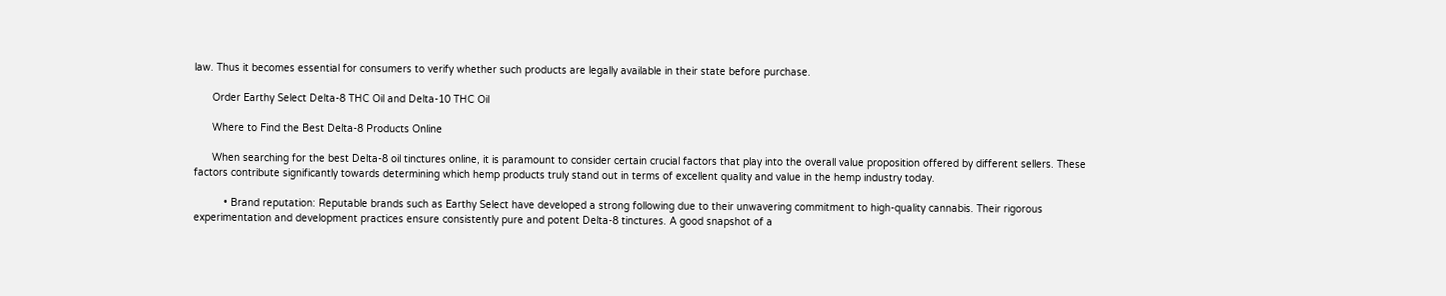law. Thus it becomes essential for consumers to verify whether such products are legally available in their state before purchase.

      Order Earthy Select Delta-8 THC Oil and Delta-10 THC Oil

      Where to Find the Best Delta-8 Products Online

      When searching for the best Delta-8 oil tinctures online, it is paramount to consider certain crucial factors that play into the overall value proposition offered by different sellers. These factors contribute significantly towards determining which hemp products truly stand out in terms of excellent quality and value in the hemp industry today.

          • Brand reputation: Reputable brands such as Earthy Select have developed a strong following due to their unwavering commitment to high-quality cannabis. Their rigorous experimentation and development practices ensure consistently pure and potent Delta-8 tinctures. A good snapshot of a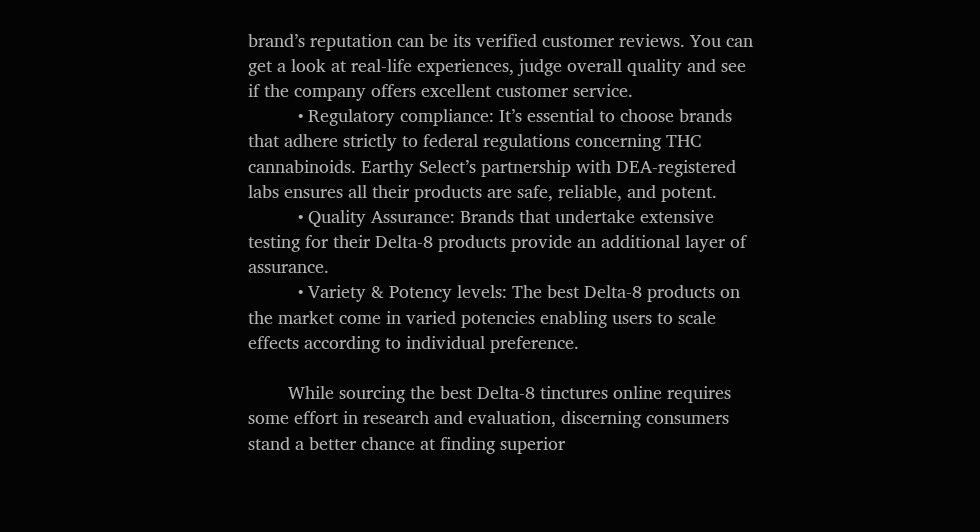brand’s reputation can be its verified customer reviews. You can get a look at real-life experiences, judge overall quality and see if the company offers excellent customer service.
          • Regulatory compliance: It’s essential to choose brands that adhere strictly to federal regulations concerning THC cannabinoids. Earthy Select’s partnership with DEA-registered labs ensures all their products are safe, reliable, and potent.
          • Quality Assurance: Brands that undertake extensive testing for their Delta-8 products provide an additional layer of assurance.
          • Variety & Potency levels: The best Delta-8 products on the market come in varied potencies enabling users to scale effects according to individual preference.

        While sourcing the best Delta-8 tinctures online requires some effort in research and evaluation, discerning consumers stand a better chance at finding superior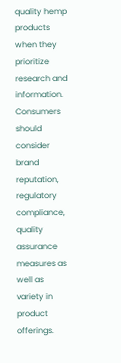quality hemp products when they prioritize research and information. Consumers should consider brand reputation, regulatory compliance, quality assurance measures as well as variety in product offerings.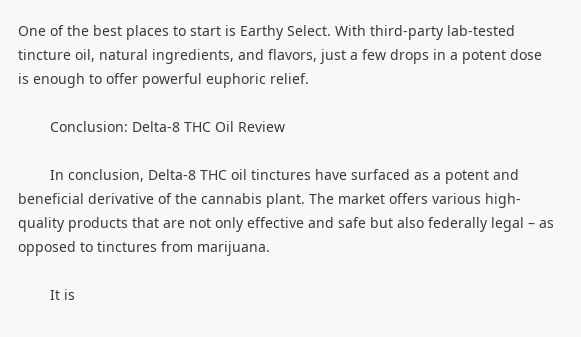One of the best places to start is Earthy Select. With third-party lab-tested tincture oil, natural ingredients, and flavors, just a few drops in a potent dose is enough to offer powerful euphoric relief.

        Conclusion: Delta-8 THC Oil Review

        In conclusion, Delta-8 THC oil tinctures have surfaced as a potent and beneficial derivative of the cannabis plant. The market offers various high-quality products that are not only effective and safe but also federally legal – as opposed to tinctures from marijuana.

        It is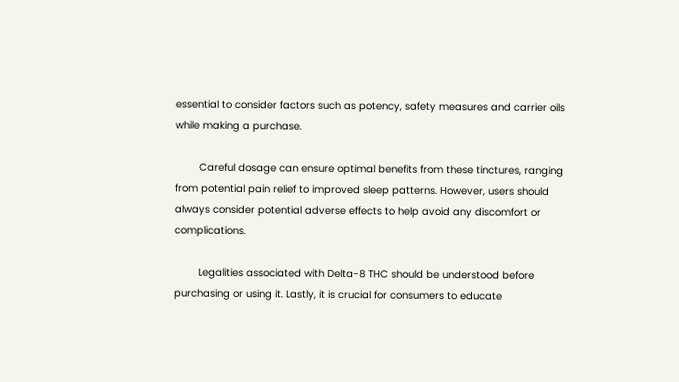essential to consider factors such as potency, safety measures and carrier oils while making a purchase.

        Careful dosage can ensure optimal benefits from these tinctures, ranging from potential pain relief to improved sleep patterns. However, users should always consider potential adverse effects to help avoid any discomfort or complications.

        Legalities associated with Delta-8 THC should be understood before purchasing or using it. Lastly, it is crucial for consumers to educate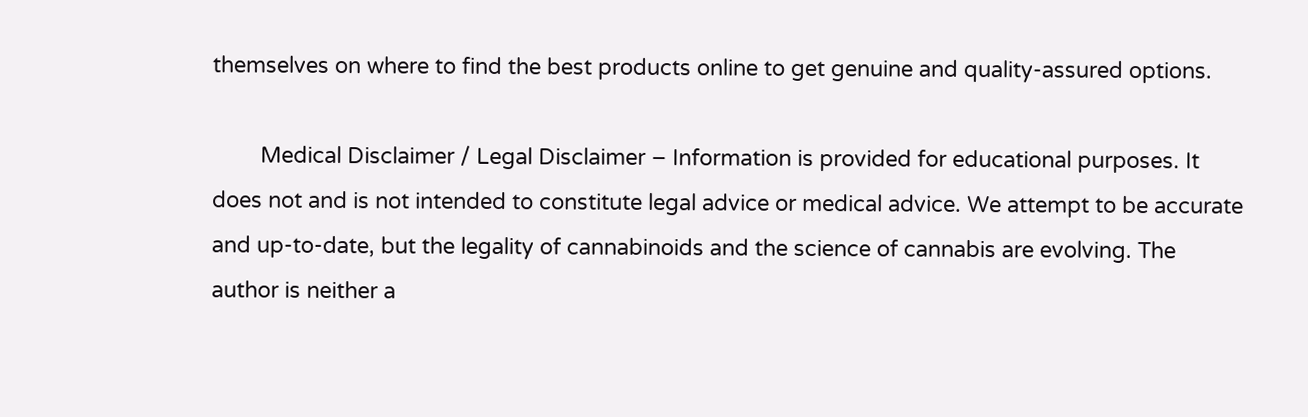themselves on where to find the best products online to get genuine and quality-assured options.

        Medical Disclaimer / Legal Disclaimer – Information is provided for educational purposes. It does not and is not intended to constitute legal advice or medical advice. We attempt to be accurate and up-to-date, but the legality of cannabinoids and the science of cannabis are evolving. The author is neither a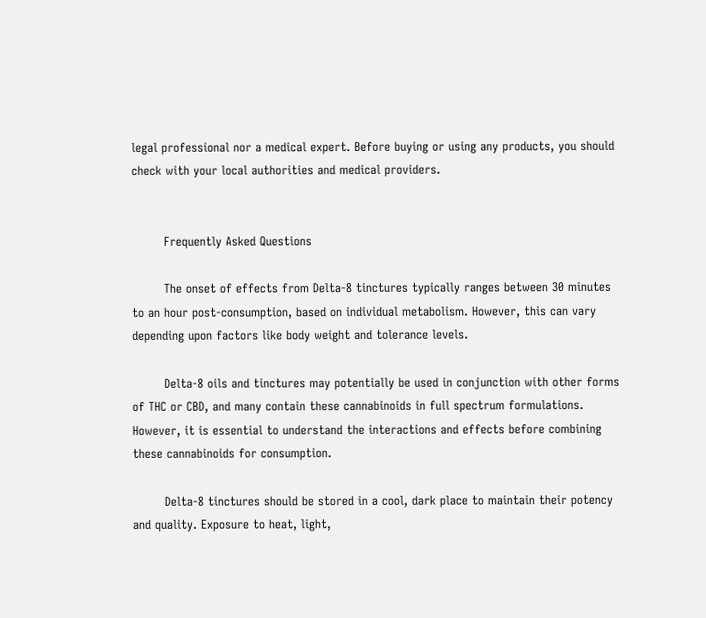legal professional nor a medical expert. Before buying or using any products, you should check with your local authorities and medical providers.


        Frequently Asked Questions

        The onset of effects from Delta-8 tinctures typically ranges between 30 minutes to an hour post-consumption, based on individual metabolism. However, this can vary depending upon factors like body weight and tolerance levels.

        Delta-8 oils and tinctures may potentially be used in conjunction with other forms of THC or CBD, and many contain these cannabinoids in full spectrum formulations. However, it is essential to understand the interactions and effects before combining these cannabinoids for consumption.

        Delta-8 tinctures should be stored in a cool, dark place to maintain their potency and quality. Exposure to heat, light,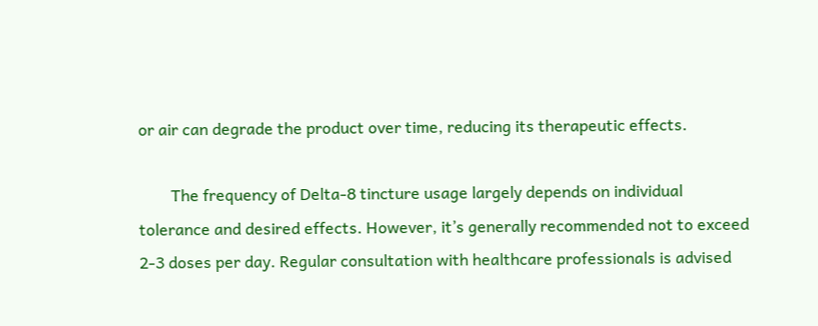or air can degrade the product over time, reducing its therapeutic effects.

        The frequency of Delta-8 tincture usage largely depends on individual tolerance and desired effects. However, it’s generally recommended not to exceed 2-3 doses per day. Regular consultation with healthcare professionals is advised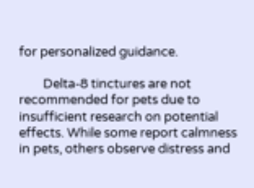for personalized guidance.

        Delta-8 tinctures are not recommended for pets due to insufficient research on potential effects. While some report calmness in pets, others observe distress and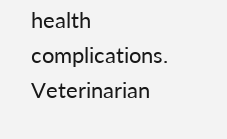health complications. Veterinarian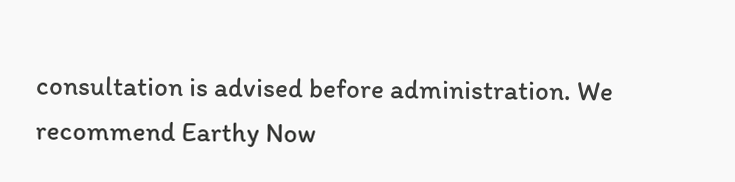consultation is advised before administration. We recommend Earthy Now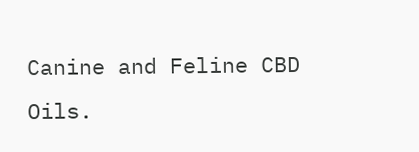Canine and Feline CBD Oils.